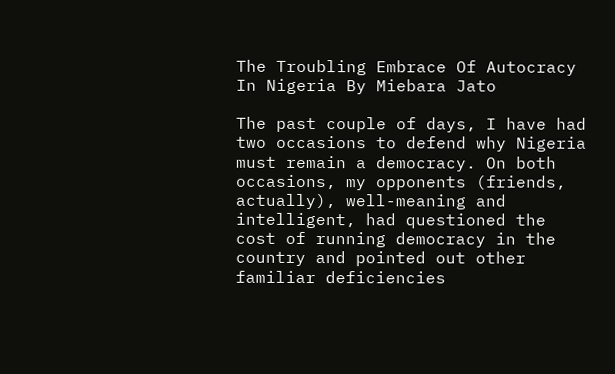The Troubling Embrace Of Autocracy In Nigeria By Miebara Jato

The past couple of days, I have had two occasions to defend why Nigeria must remain a democracy. On both occasions, my opponents (friends, actually), well-meaning and intelligent, had questioned the cost of running democracy in the country and pointed out other familiar deficiencies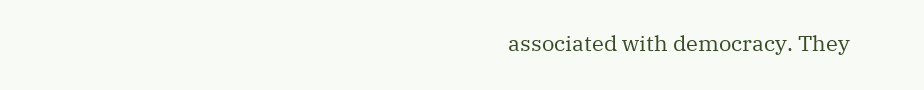associated with democracy. They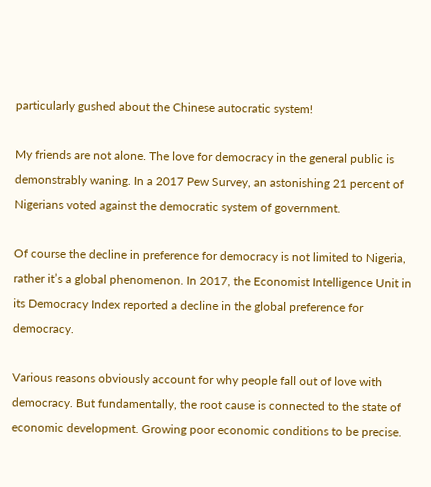particularly gushed about the Chinese autocratic system!

My friends are not alone. The love for democracy in the general public is demonstrably waning. In a 2017 Pew Survey, an astonishing 21 percent of Nigerians voted against the democratic system of government.

Of course the decline in preference for democracy is not limited to Nigeria, rather it’s a global phenomenon. In 2017, the Economist Intelligence Unit in its Democracy Index reported a decline in the global preference for democracy.

Various reasons obviously account for why people fall out of love with democracy. But fundamentally, the root cause is connected to the state of economic development. Growing poor economic conditions to be precise.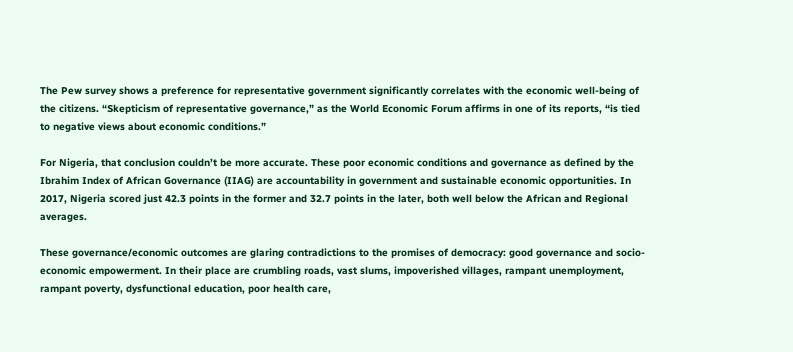The Pew survey shows a preference for representative government significantly correlates with the economic well-being of the citizens. “Skepticism of representative governance,” as the World Economic Forum affirms in one of its reports, “is tied to negative views about economic conditions.”

For Nigeria, that conclusion couldn’t be more accurate. These poor economic conditions and governance as defined by the Ibrahim Index of African Governance (IIAG) are accountability in government and sustainable economic opportunities. In 2017, Nigeria scored just 42.3 points in the former and 32.7 points in the later, both well below the African and Regional averages.

These governance/economic outcomes are glaring contradictions to the promises of democracy: good governance and socio-economic empowerment. In their place are crumbling roads, vast slums, impoverished villages, rampant unemployment, rampant poverty, dysfunctional education, poor health care,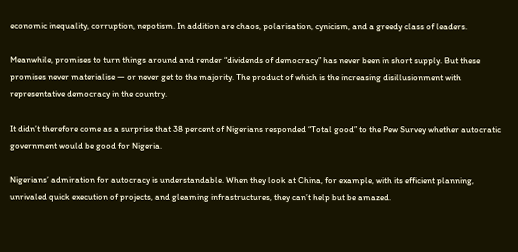economic inequality, corruption, nepotism. In addition are chaos, polarisation, cynicism, and a greedy class of leaders.

Meanwhile, promises to turn things around and render “dividends of democracy” has never been in short supply. But these promises never materialise — or never get to the majority. The product of which is the increasing disillusionment with representative democracy in the country.

It didn’t therefore come as a surprise that 38 percent of Nigerians responded “Total good” to the Pew Survey whether autocratic government would be good for Nigeria.

Nigerians’ admiration for autocracy is understandable. When they look at China, for example, with its efficient planning, unrivaled quick execution of projects, and gleaming infrastructures, they can’t help but be amazed.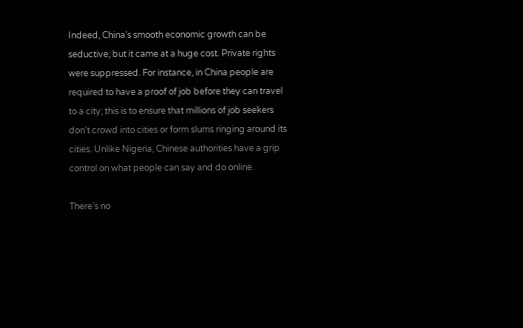Indeed, China’s smooth economic growth can be seductive; but it came at a huge cost. Private rights were suppressed. For instance, in China people are required to have a proof of job before they can travel to a city; this is to ensure that millions of job seekers don’t crowd into cities or form slums ringing around its cities. Unlike Nigeria, Chinese authorities have a grip control on what people can say and do online.

There’s no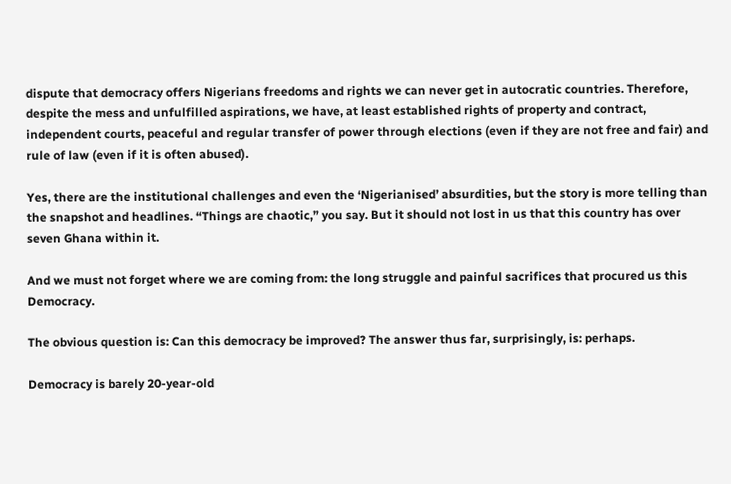dispute that democracy offers Nigerians freedoms and rights we can never get in autocratic countries. Therefore, despite the mess and unfulfilled aspirations, we have, at least established rights of property and contract, independent courts, peaceful and regular transfer of power through elections (even if they are not free and fair) and rule of law (even if it is often abused).

Yes, there are the institutional challenges and even the ‘Nigerianised’ absurdities, but the story is more telling than the snapshot and headlines. “Things are chaotic,” you say. But it should not lost in us that this country has over seven Ghana within it.

And we must not forget where we are coming from: the long struggle and painful sacrifices that procured us this Democracy.

The obvious question is: Can this democracy be improved? The answer thus far, surprisingly, is: perhaps.

Democracy is barely 20-year-old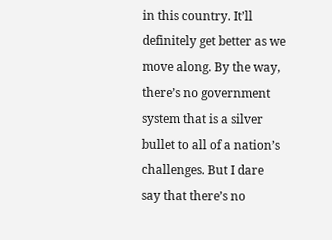in this country. It’ll definitely get better as we move along. By the way, there’s no government system that is a silver bullet to all of a nation’s challenges. But I dare say that there’s no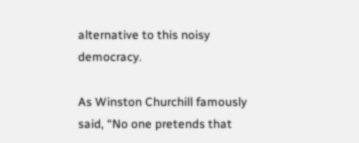alternative to this noisy democracy.

As Winston Churchill famously said, “No one pretends that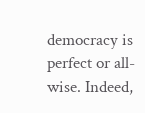democracy is perfect or all-wise. Indeed,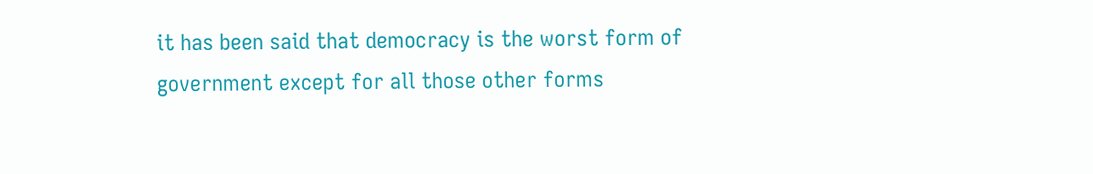it has been said that democracy is the worst form of government except for all those other forms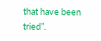that have been tried”.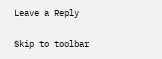Leave a Reply

Skip to toolbar